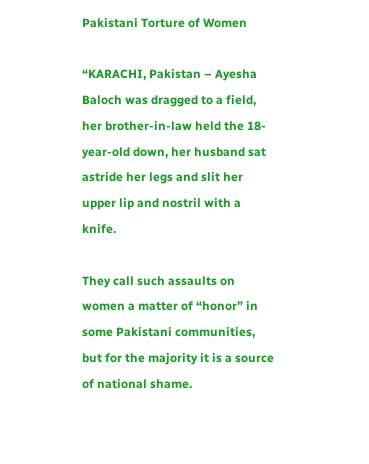Pakistani Torture of Women

“KARACHI, Pakistan – Ayesha Baloch was dragged to a field, her brother-in-law held the 18-year-old down, her husband sat astride her legs and slit her upper lip and nostril with a knife.

They call such assaults on women a matter of “honor” in some Pakistani communities, but for the majority it is a source of national shame.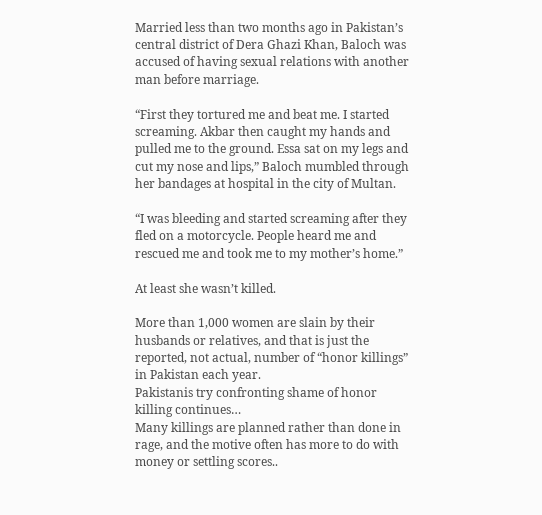Married less than two months ago in Pakistan’s central district of Dera Ghazi Khan, Baloch was accused of having sexual relations with another man before marriage.

“First they tortured me and beat me. I started screaming. Akbar then caught my hands and pulled me to the ground. Essa sat on my legs and cut my nose and lips,” Baloch mumbled through her bandages at hospital in the city of Multan.

“I was bleeding and started screaming after they fled on a motorcycle. People heard me and rescued me and took me to my mother’s home.”

At least she wasn’t killed.

More than 1,000 women are slain by their husbands or relatives, and that is just the reported, not actual, number of “honor killings” in Pakistan each year.
Pakistanis try confronting shame of honor killing continues…
Many killings are planned rather than done in rage, and the motive often has more to do with money or settling scores..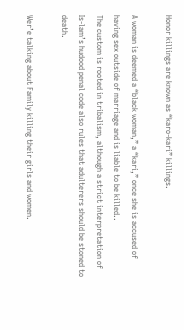Honor killings are known as “karo-kari” killings.

A woman is deemed a “black woman,” a “kari,” once she is accused of having sex outside of marriage and is liable to be killed..
The custom is rooted in tribalism, although a strict interpretation of Is-lam’s hudood penal code also rules that adulterers should be stoned to death.

Wer’e talking about Family killing their girls and women.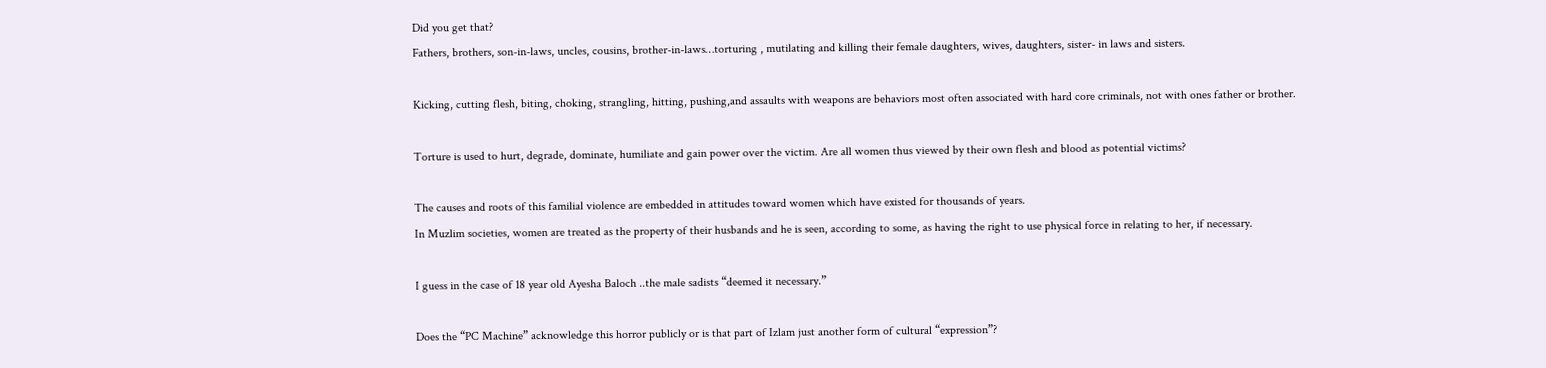Did you get that?
Fathers, brothers, son-in-laws, uncles, cousins, brother-in-laws…torturing , mutilating and killing their female daughters, wives, daughters, sister- in laws and sisters.

Kicking, cutting flesh, biting, choking, strangling, hitting, pushing,and assaults with weapons are behaviors most often associated with hard core criminals, not with ones father or brother.

Torture is used to hurt, degrade, dominate, humiliate and gain power over the victim. Are all women thus viewed by their own flesh and blood as potential victims?

The causes and roots of this familial violence are embedded in attitudes toward women which have existed for thousands of years.
In Muzlim societies, women are treated as the property of their husbands and he is seen, according to some, as having the right to use physical force in relating to her, if necessary.

I guess in the case of 18 year old Ayesha Baloch ..the male sadists “deemed it necessary.”

Does the “PC Machine” acknowledge this horror publicly or is that part of Izlam just another form of cultural “expression”?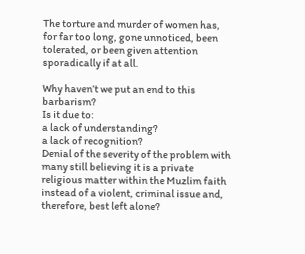The torture and murder of women has, for far too long, gone unnoticed, been tolerated, or been given attention sporadically if at all.

Why haven’t we put an end to this barbarism?
Is it due to:
a lack of understanding?
a lack of recognition?
Denial of the severity of the problem with many still believing it is a private religious matter within the Muzlim faith instead of a violent, criminal issue and, therefore, best left alone?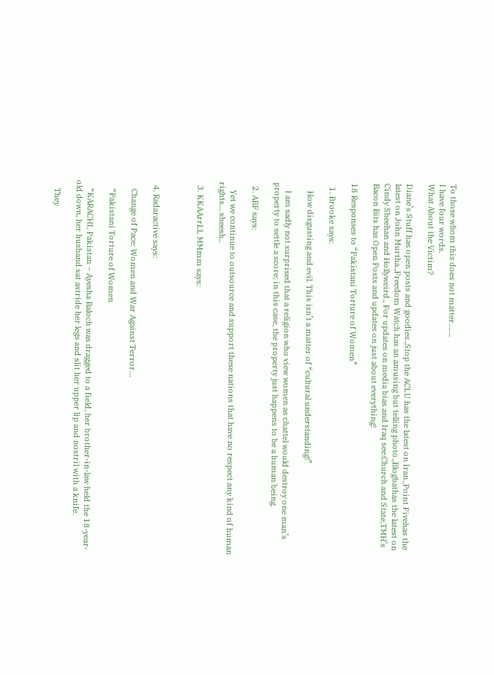To those whom this does not matter…….
I have four words.
What About the Victim?

Diane’s Stuff has open posts and goodies.,Stop the ACLU has the latest on Iran.,Point Fivehas the latest on John Murtha.,Freedom Watch has an amusing but telling photo.,Blogbathas the latest on Cindy Sheehan and Hollyweird., For updates on media bias and Iraq see:Church and State,TMH’s Bacon Bits has Open Posts and updates on just about everything!

18 Responses to “Pakistani Torture of Women”

  1. Brooke says:

    How disgusting and evil. This isn’t a matter of “cultural understanding!”

    I am sadly not surprised that a religion who view women as chattel would destroy one man’s property to settle a score; in this case, the property just happens to be a human being.

  2. ABF says:

    Yet we continue to outsource and support these nations that have no respect any kind of human rights… sheesh..

  3. KKAArrLL MMmm says:



  4. Radaractive says:

    Change of Pace: Women and War Against Terror…

    “Pakistani Torture of Women

    “KARACHI, Pakistan – Ayesha Baloch was dragged to a field, her brother-in-law held the 18-year-old down, her husband sat astride her legs and slit her upper lip and nostril with a knife.

    They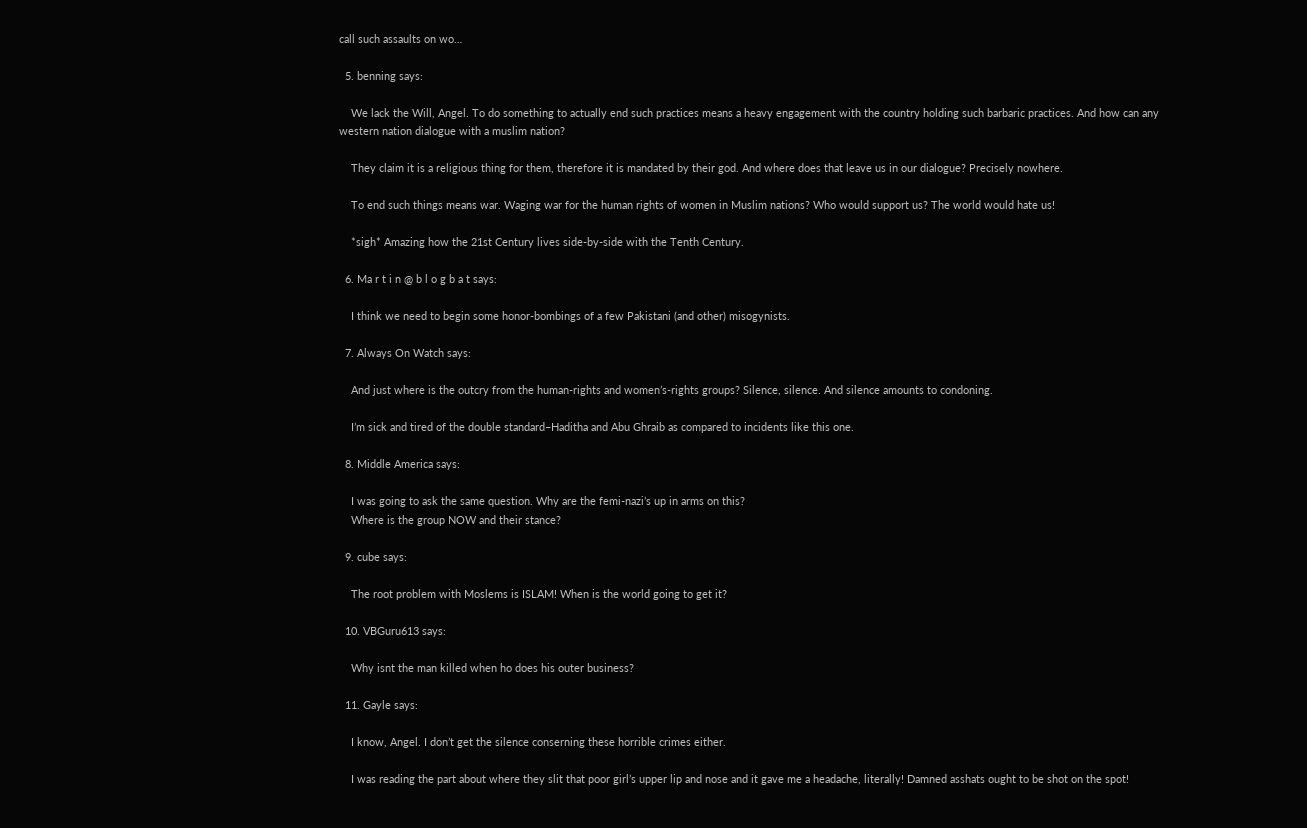call such assaults on wo…

  5. benning says:

    We lack the Will, Angel. To do something to actually end such practices means a heavy engagement with the country holding such barbaric practices. And how can any western nation dialogue with a muslim nation?

    They claim it is a religious thing for them, therefore it is mandated by their god. And where does that leave us in our dialogue? Precisely nowhere.

    To end such things means war. Waging war for the human rights of women in Muslim nations? Who would support us? The world would hate us!

    *sigh* Amazing how the 21st Century lives side-by-side with the Tenth Century.

  6. Ma r t i n @ b l o g b a t says:

    I think we need to begin some honor-bombings of a few Pakistani (and other) misogynists.

  7. Always On Watch says:

    And just where is the outcry from the human-rights and women’s-rights groups? Silence, silence. And silence amounts to condoning.

    I’m sick and tired of the double standard–Haditha and Abu Ghraib as compared to incidents like this one.

  8. Middle America says:

    I was going to ask the same question. Why are the femi-nazi’s up in arms on this?
    Where is the group NOW and their stance?

  9. cube says:

    The root problem with Moslems is ISLAM! When is the world going to get it?

  10. VBGuru613 says:

    Why isnt the man killed when ho does his outer business?

  11. Gayle says:

    I know, Angel. I don’t get the silence conserning these horrible crimes either.

    I was reading the part about where they slit that poor girl’s upper lip and nose and it gave me a headache, literally! Damned asshats ought to be shot on the spot!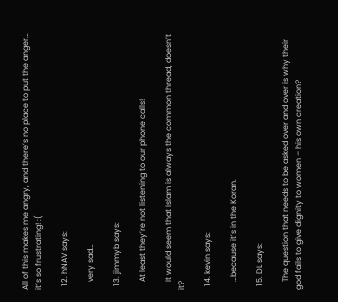All of this makes me angry, and there’s no place to put the anger… it’s so frustrating! :(

  12. hNAV says:

    very sad…

  13. jimmyb says:

    At least they’re not listening to our phone calls!

    It would seem that Islam is always the common thread, doesn’t it?

  14. kevin says:

    …because it’s in the Koran.

  15. DL says:

    The question that needs to be asked over and over is why their god fails to give dignity to women – his own creation?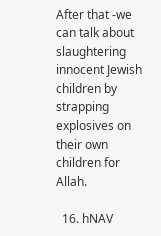After that -we can talk about slaughtering innocent Jewish children by strapping explosives on their own children for Allah.

  16. hNAV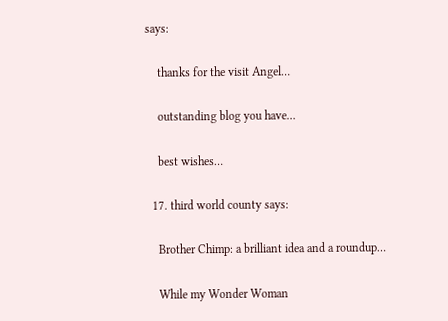says:

    thanks for the visit Angel…

    outstanding blog you have…

    best wishes…

  17. third world county says:

    Brother Chimp: a brilliant idea and a roundup…

    While my Wonder Woman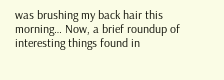was brushing my back hair this morning… Now, a brief roundup of interesting things found in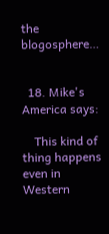the blogosphere…


  18. Mike's America says:

    This kind of thing happens even in Western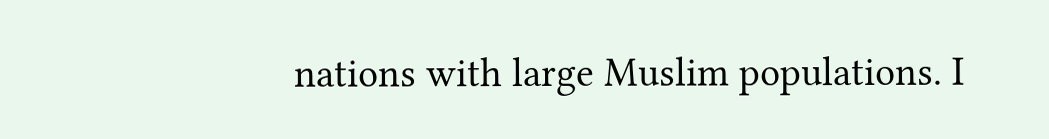nations with large Muslim populations. I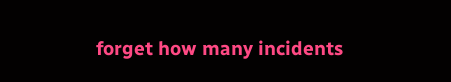forget how many incidents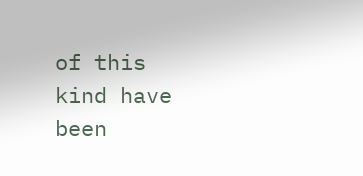of this kind have been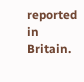reported in Britain.